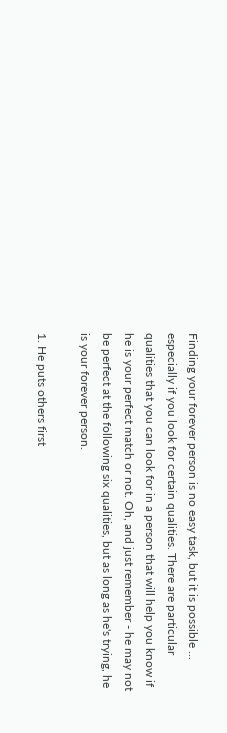Finding your forever person is no easy task, but it is possible ... especially if you look for certain qualities. There are particular qualities that you can look for in a person that will help you know if he is your perfect match or not. Oh, and just remember - he may not be perfect at the following six qualities, but as long as he's trying, he is your forever person.

1. He puts others first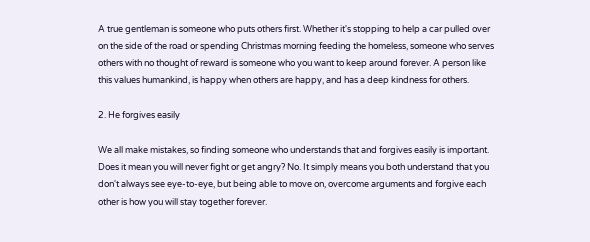A true gentleman is someone who puts others first. Whether it's stopping to help a car pulled over on the side of the road or spending Christmas morning feeding the homeless, someone who serves others with no thought of reward is someone who you want to keep around forever. A person like this values humankind, is happy when others are happy, and has a deep kindness for others.

2. He forgives easily

We all make mistakes, so finding someone who understands that and forgives easily is important. Does it mean you will never fight or get angry? No. It simply means you both understand that you don't always see eye-to-eye, but being able to move on, overcome arguments and forgive each other is how you will stay together forever.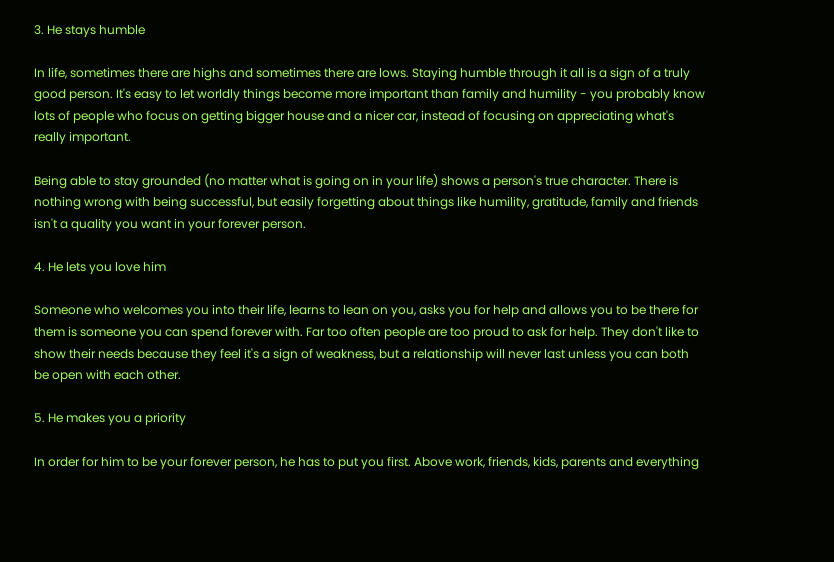3. He stays humble

In life, sometimes there are highs and sometimes there are lows. Staying humble through it all is a sign of a truly good person. It's easy to let worldly things become more important than family and humility - you probably know lots of people who focus on getting bigger house and a nicer car, instead of focusing on appreciating what's really important.

Being able to stay grounded (no matter what is going on in your life) shows a person's true character. There is nothing wrong with being successful, but easily forgetting about things like humility, gratitude, family and friends isn't a quality you want in your forever person.

4. He lets you love him

Someone who welcomes you into their life, learns to lean on you, asks you for help and allows you to be there for them is someone you can spend forever with. Far too often people are too proud to ask for help. They don't like to show their needs because they feel it's a sign of weakness, but a relationship will never last unless you can both be open with each other.

5. He makes you a priority

In order for him to be your forever person, he has to put you first. Above work, friends, kids, parents and everything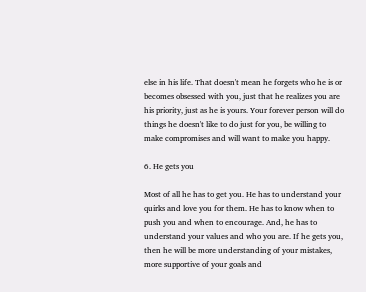else in his life. That doesn't mean he forgets who he is or becomes obsessed with you, just that he realizes you are his priority, just as he is yours. Your forever person will do things he doesn't like to do just for you, be willing to make compromises and will want to make you happy.

6. He gets you

Most of all he has to get you. He has to understand your quirks and love you for them. He has to know when to push you and when to encourage. And, he has to understand your values and who you are. If he gets you, then he will be more understanding of your mistakes, more supportive of your goals and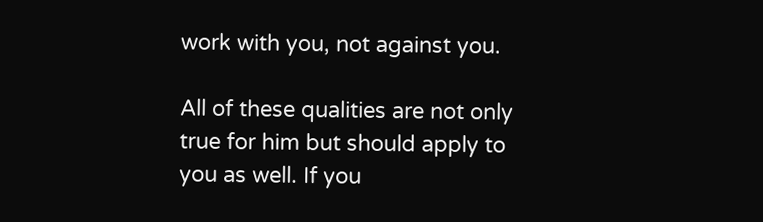work with you, not against you.

All of these qualities are not only true for him but should apply to you as well. If you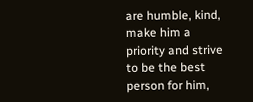are humble, kind, make him a priority and strive to be the best person for him,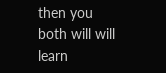then you both will will learn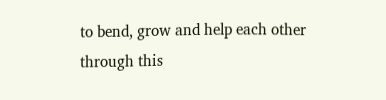to bend, grow and help each other through this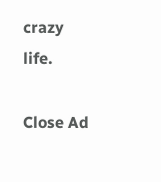crazy life.

Close Ad